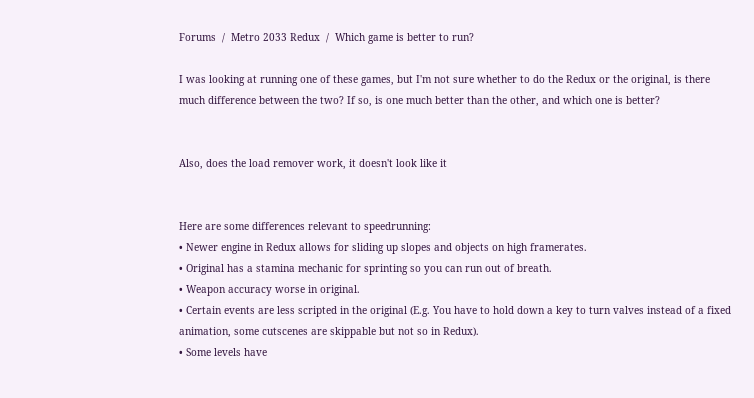Forums  /  Metro 2033 Redux  /  Which game is better to run?

I was looking at running one of these games, but I'm not sure whether to do the Redux or the original, is there much difference between the two? If so, is one much better than the other, and which one is better?


Also, does the load remover work, it doesn't look like it


Here are some differences relevant to speedrunning:
• Newer engine in Redux allows for sliding up slopes and objects on high framerates.
• Original has a stamina mechanic for sprinting so you can run out of breath.
• Weapon accuracy worse in original.
• Certain events are less scripted in the original (E.g. You have to hold down a key to turn valves instead of a fixed animation, some cutscenes are skippable but not so in Redux).
• Some levels have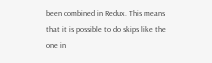been combined in Redux. This means that it is possible to do skips like the one in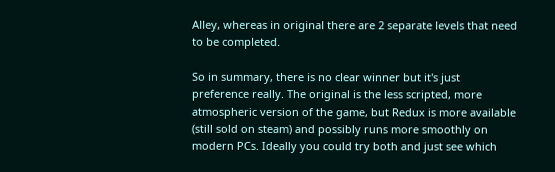Alley, whereas in original there are 2 separate levels that need to be completed.

So in summary, there is no clear winner but it's just preference really. The original is the less scripted, more atmospheric version of the game, but Redux is more available (still sold on steam) and possibly runs more smoothly on modern PCs. Ideally you could try both and just see which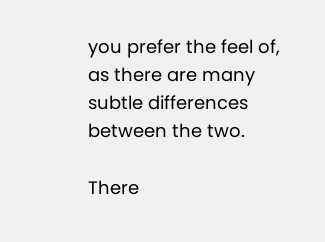you prefer the feel of, as there are many subtle differences between the two.

There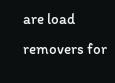are load removers for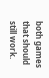both games that should still work.